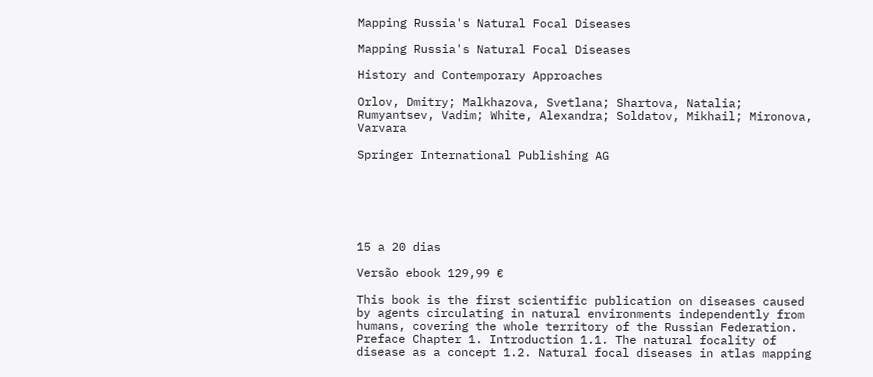Mapping Russia's Natural Focal Diseases

Mapping Russia's Natural Focal Diseases

History and Contemporary Approaches

Orlov, Dmitry; Malkhazova, Svetlana; Shartova, Natalia; Rumyantsev, Vadim; White, Alexandra; Soldatov, Mikhail; Mironova, Varvara

Springer International Publishing AG






15 a 20 dias

Versão ebook 129,99 €

This book is the first scientific publication on diseases caused by agents circulating in natural environments independently from humans, covering the whole territory of the Russian Federation.
Preface Chapter 1. Introduction 1.1. The natural focality of disease as a concept 1.2. Natural focal diseases in atlas mapping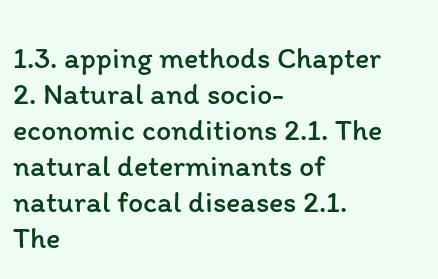1.3. apping methods Chapter 2. Natural and socio-economic conditions 2.1. The natural determinants of natural focal diseases 2.1. The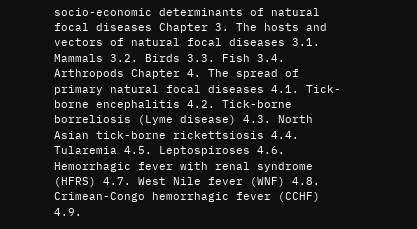socio-economic determinants of natural focal diseases Chapter 3. The hosts and vectors of natural focal diseases 3.1. Mammals 3.2. Birds 3.3. Fish 3.4. Arthropods Chapter 4. The spread of primary natural focal diseases 4.1. Tick-borne encephalitis 4.2. Tick-borne borreliosis (Lyme disease) 4.3. North Asian tick-borne rickettsiosis 4.4. Tularemia 4.5. Leptospiroses 4.6. Hemorrhagic fever with renal syndrome (HFRS) 4.7. West Nile fever (WNF) 4.8. Crimean-Congo hemorrhagic fever (CCHF) 4.9.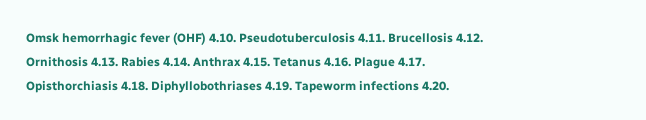Omsk hemorrhagic fever (OHF) 4.10. Pseudotuberculosis 4.11. Brucellosis 4.12. Ornithosis 4.13. Rabies 4.14. Anthrax 4.15. Tetanus 4.16. Plague 4.17. Opisthorchiasis 4.18. Diphyllobothriases 4.19. Tapeworm infections 4.20.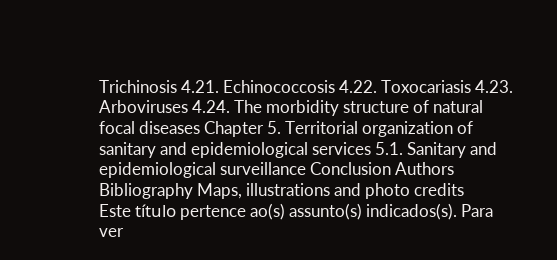Trichinosis 4.21. Echinococcosis 4.22. Toxocariasis 4.23. Arboviruses 4.24. The morbidity structure of natural focal diseases Chapter 5. Territorial organization of sanitary and epidemiological services 5.1. Sanitary and epidemiological surveillance Conclusion Authors Bibliography Maps, illustrations and photo credits
Este título pertence ao(s) assunto(s) indicados(s). Para ver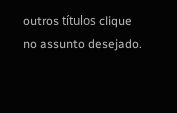outros títulos clique no assunto desejado.